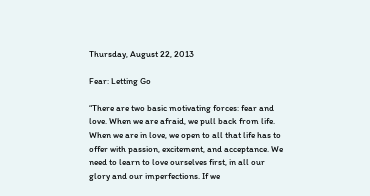Thursday, August 22, 2013

Fear: Letting Go

“There are two basic motivating forces: fear and love. When we are afraid, we pull back from life. When we are in love, we open to all that life has to offer with passion, excitement, and acceptance. We need to learn to love ourselves first, in all our glory and our imperfections. If we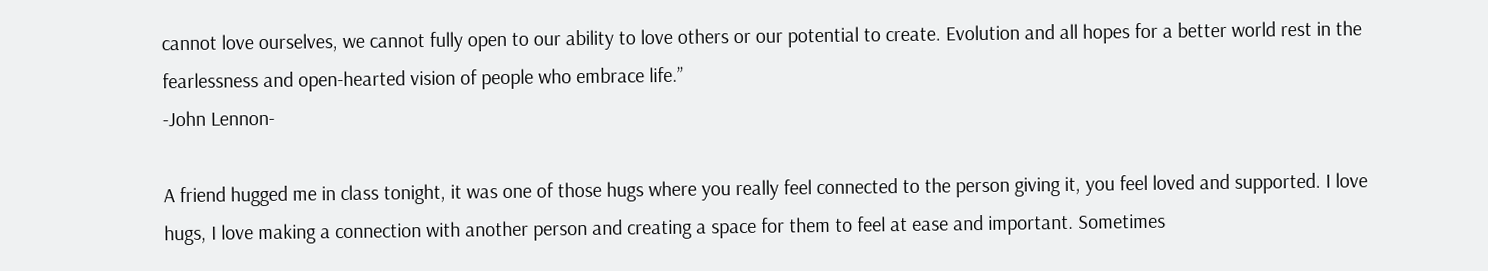cannot love ourselves, we cannot fully open to our ability to love others or our potential to create. Evolution and all hopes for a better world rest in the fearlessness and open-hearted vision of people who embrace life.”
-John Lennon-

A friend hugged me in class tonight, it was one of those hugs where you really feel connected to the person giving it, you feel loved and supported. I love hugs, I love making a connection with another person and creating a space for them to feel at ease and important. Sometimes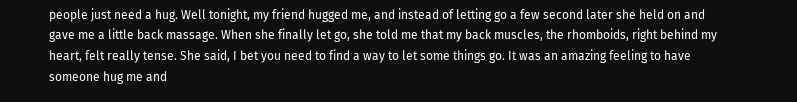people just need a hug. Well tonight, my friend hugged me, and instead of letting go a few second later she held on and gave me a little back massage. When she finally let go, she told me that my back muscles, the rhomboids, right behind my heart, felt really tense. She said, I bet you need to find a way to let some things go. It was an amazing feeling to have someone hug me and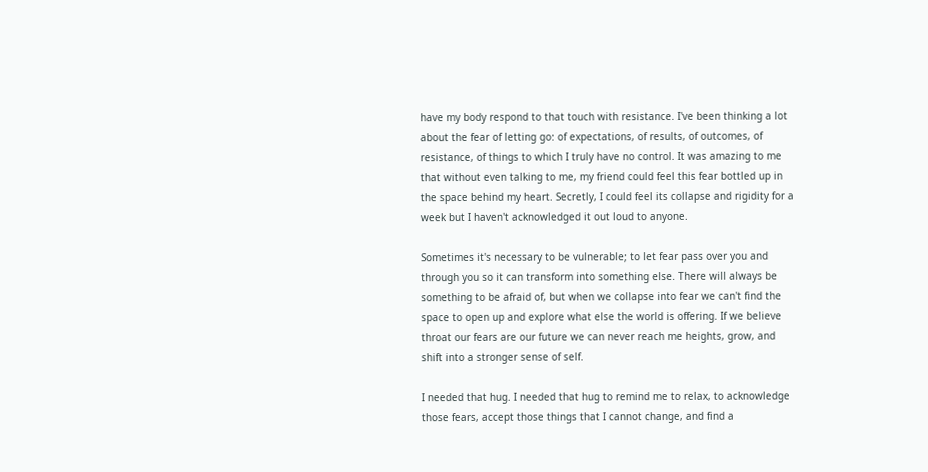have my body respond to that touch with resistance. I've been thinking a lot about the fear of letting go: of expectations, of results, of outcomes, of resistance, of things to which I truly have no control. It was amazing to me that without even talking to me, my friend could feel this fear bottled up in the space behind my heart. Secretly, I could feel its collapse and rigidity for a week but I haven't acknowledged it out loud to anyone.

Sometimes it's necessary to be vulnerable; to let fear pass over you and through you so it can transform into something else. There will always be something to be afraid of, but when we collapse into fear we can't find the space to open up and explore what else the world is offering. If we believe throat our fears are our future we can never reach me heights, grow, and shift into a stronger sense of self.

I needed that hug. I needed that hug to remind me to relax, to acknowledge those fears, accept those things that I cannot change, and find a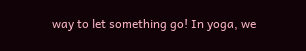way to let something go! In yoga, we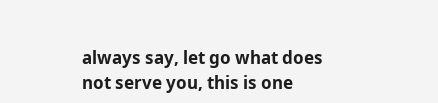always say, let go what does not serve you, this is one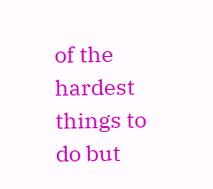of the hardest things to do but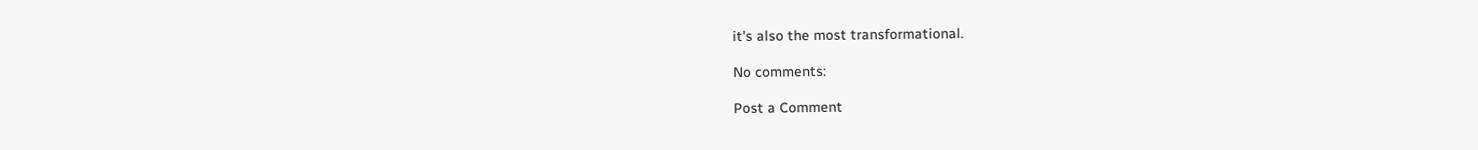it's also the most transformational.

No comments:

Post a Comment